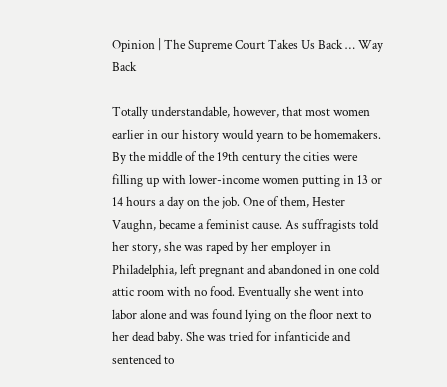Opinion | The Supreme Court Takes Us Back … Way Back

Totally understandable, however, that most women earlier in our history would yearn to be homemakers. By the middle of the 19th century the cities were filling up with lower-income women putting in 13 or 14 hours a day on the job. One of them, Hester Vaughn, became a feminist cause. As suffragists told her story, she was raped by her employer in Philadelphia, left pregnant and abandoned in one cold attic room with no food. Eventually she went into labor alone and was found lying on the floor next to her dead baby. She was tried for infanticide and sentenced to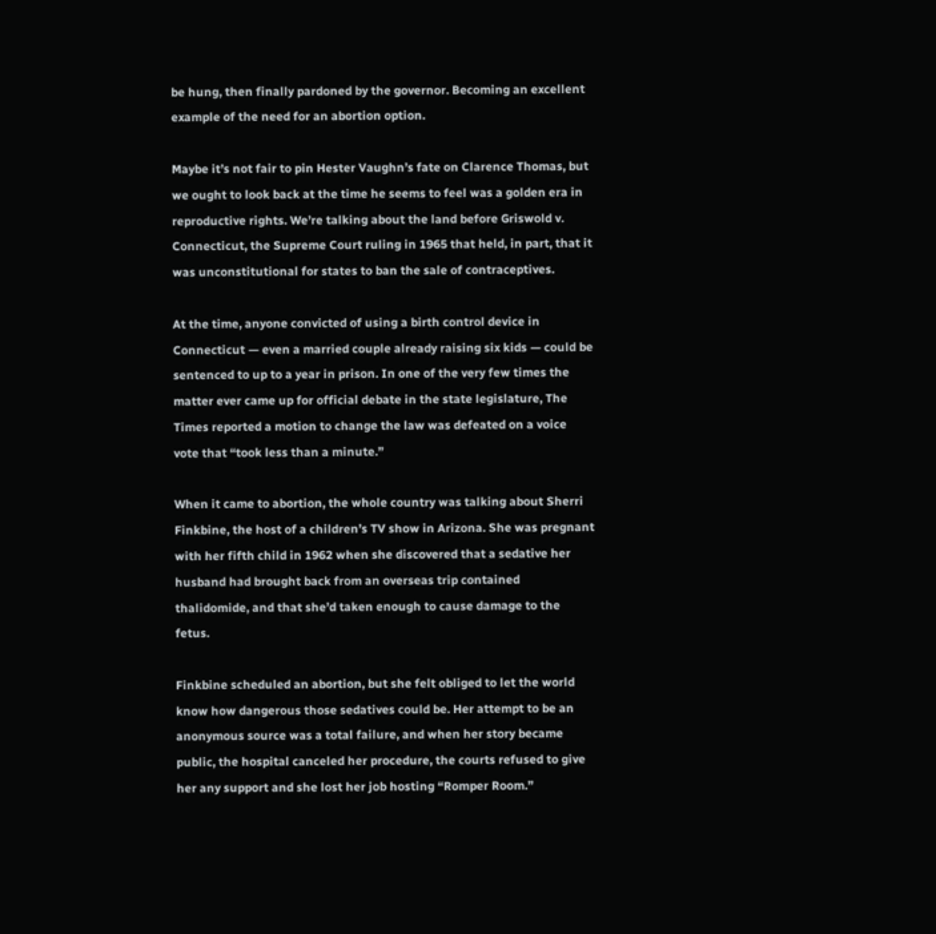be hung, then finally pardoned by the governor. Becoming an excellent example of the need for an abortion option.

Maybe it’s not fair to pin Hester Vaughn’s fate on Clarence Thomas, but we ought to look back at the time he seems to feel was a golden era in reproductive rights. We’re talking about the land before Griswold v. Connecticut, the Supreme Court ruling in 1965 that held, in part, that it was unconstitutional for states to ban the sale of contraceptives.

At the time, anyone convicted of using a birth control device in Connecticut — even a married couple already raising six kids — could be sentenced to up to a year in prison. In one of the very few times the matter ever came up for official debate in the state legislature, The Times reported a motion to change the law was defeated on a voice vote that “took less than a minute.”

When it came to abortion, the whole country was talking about Sherri Finkbine, the host of a children’s TV show in Arizona. She was pregnant with her fifth child in 1962 when she discovered that a sedative her husband had brought back from an overseas trip contained thalidomide, and that she’d taken enough to cause damage to the fetus.

Finkbine scheduled an abortion, but she felt obliged to let the world know how dangerous those sedatives could be. Her attempt to be an anonymous source was a total failure, and when her story became public, the hospital canceled her procedure, the courts refused to give her any support and she lost her job hosting “Romper Room.”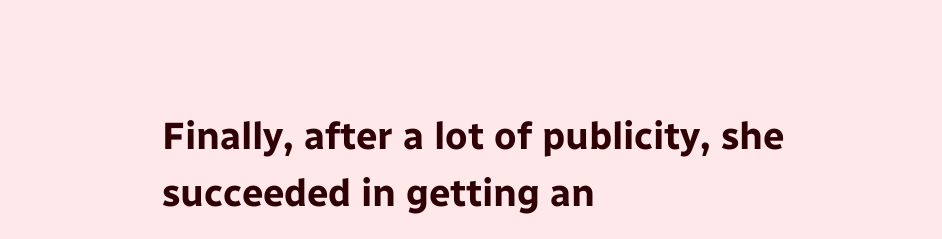Finally, after a lot of publicity, she succeeded in getting an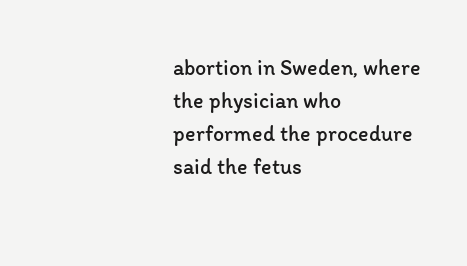abortion in Sweden, where the physician who performed the procedure said the fetus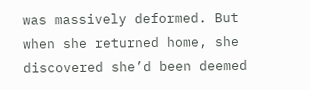was massively deformed. But when she returned home, she discovered she’d been deemed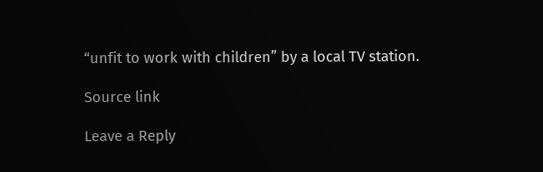“unfit to work with children” by a local TV station.

Source link

Leave a Reply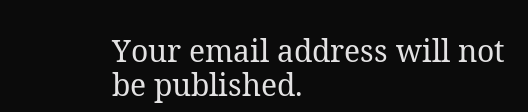Your email address will not be published.